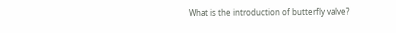What is the introduction of butterfly valve?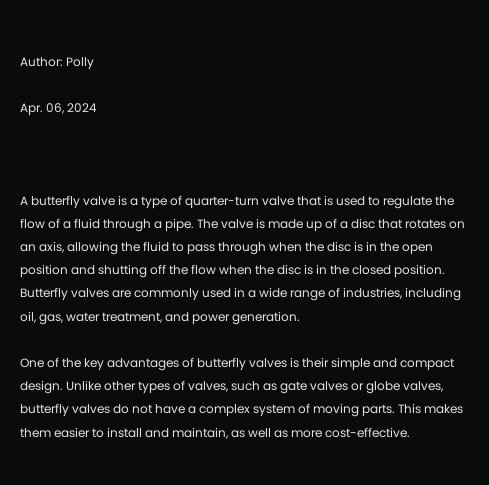Author: Polly

Apr. 06, 2024



A butterfly valve is a type of quarter-turn valve that is used to regulate the flow of a fluid through a pipe. The valve is made up of a disc that rotates on an axis, allowing the fluid to pass through when the disc is in the open position and shutting off the flow when the disc is in the closed position. Butterfly valves are commonly used in a wide range of industries, including oil, gas, water treatment, and power generation.

One of the key advantages of butterfly valves is their simple and compact design. Unlike other types of valves, such as gate valves or globe valves, butterfly valves do not have a complex system of moving parts. This makes them easier to install and maintain, as well as more cost-effective.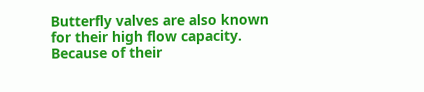Butterfly valves are also known for their high flow capacity. Because of their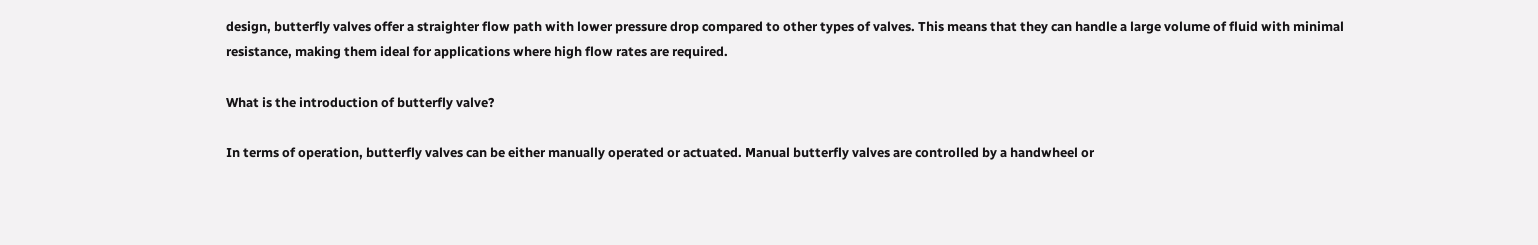design, butterfly valves offer a straighter flow path with lower pressure drop compared to other types of valves. This means that they can handle a large volume of fluid with minimal resistance, making them ideal for applications where high flow rates are required.

What is the introduction of butterfly valve?

In terms of operation, butterfly valves can be either manually operated or actuated. Manual butterfly valves are controlled by a handwheel or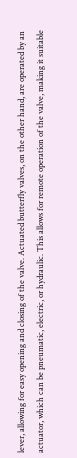lever, allowing for easy opening and closing of the valve. Actuated butterfly valves, on the other hand, are operated by an actuator, which can be pneumatic, electric, or hydraulic. This allows for remote operation of the valve, making it suitable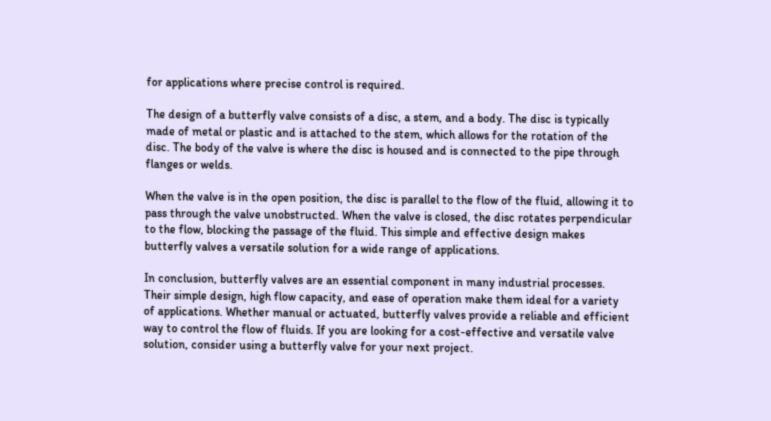for applications where precise control is required.

The design of a butterfly valve consists of a disc, a stem, and a body. The disc is typically made of metal or plastic and is attached to the stem, which allows for the rotation of the disc. The body of the valve is where the disc is housed and is connected to the pipe through flanges or welds.

When the valve is in the open position, the disc is parallel to the flow of the fluid, allowing it to pass through the valve unobstructed. When the valve is closed, the disc rotates perpendicular to the flow, blocking the passage of the fluid. This simple and effective design makes butterfly valves a versatile solution for a wide range of applications.

In conclusion, butterfly valves are an essential component in many industrial processes. Their simple design, high flow capacity, and ease of operation make them ideal for a variety of applications. Whether manual or actuated, butterfly valves provide a reliable and efficient way to control the flow of fluids. If you are looking for a cost-effective and versatile valve solution, consider using a butterfly valve for your next project.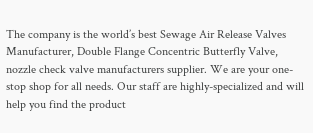The company is the world’s best Sewage Air Release Valves Manufacturer, Double Flange Concentric Butterfly Valve, nozzle check valve manufacturers supplier. We are your one-stop shop for all needs. Our staff are highly-specialized and will help you find the product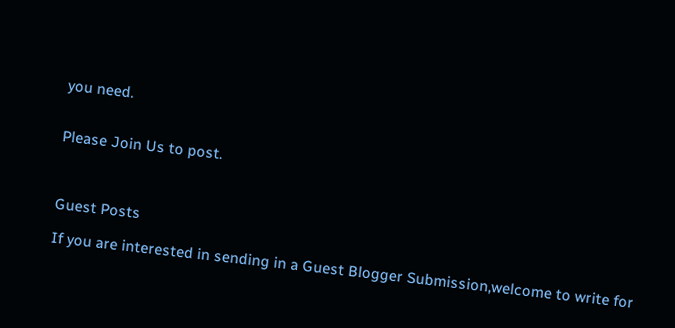you need.


Please Join Us to post.



Guest Posts

If you are interested in sending in a Guest Blogger Submission,welcome to write for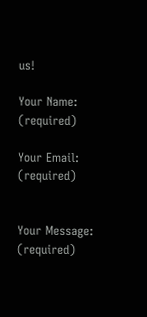us!

Your Name: (required)

Your Email: (required)


Your Message: (required)